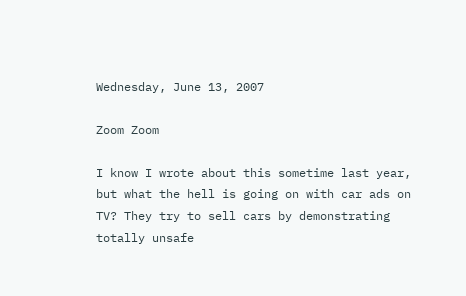Wednesday, June 13, 2007

Zoom Zoom

I know I wrote about this sometime last year, but what the hell is going on with car ads on TV? They try to sell cars by demonstrating totally unsafe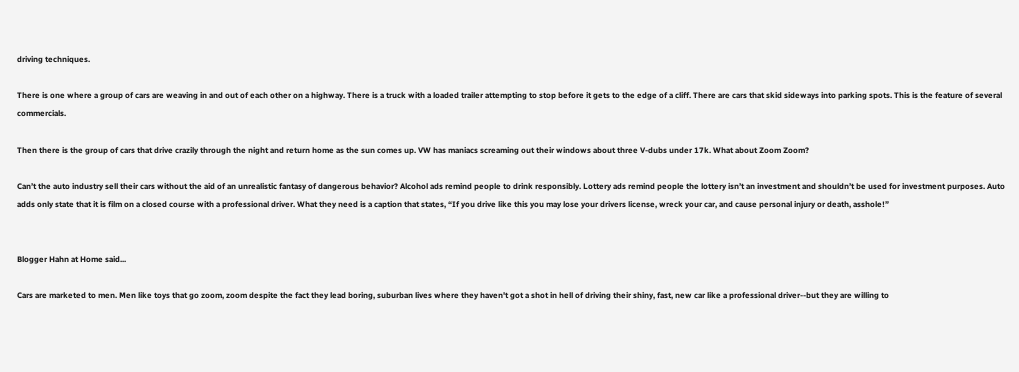driving techniques.

There is one where a group of cars are weaving in and out of each other on a highway. There is a truck with a loaded trailer attempting to stop before it gets to the edge of a cliff. There are cars that skid sideways into parking spots. This is the feature of several commercials.

Then there is the group of cars that drive crazily through the night and return home as the sun comes up. VW has maniacs screaming out their windows about three V-dubs under 17k. What about Zoom Zoom?

Can’t the auto industry sell their cars without the aid of an unrealistic fantasy of dangerous behavior? Alcohol ads remind people to drink responsibly. Lottery ads remind people the lottery isn’t an investment and shouldn’t be used for investment purposes. Auto adds only state that it is film on a closed course with a professional driver. What they need is a caption that states, “If you drive like this you may lose your drivers license, wreck your car, and cause personal injury or death, asshole!”


Blogger Hahn at Home said...

Cars are marketed to men. Men like toys that go zoom, zoom despite the fact they lead boring, suburban lives where they haven't got a shot in hell of driving their shiny, fast, new car like a professional driver--but they are willing to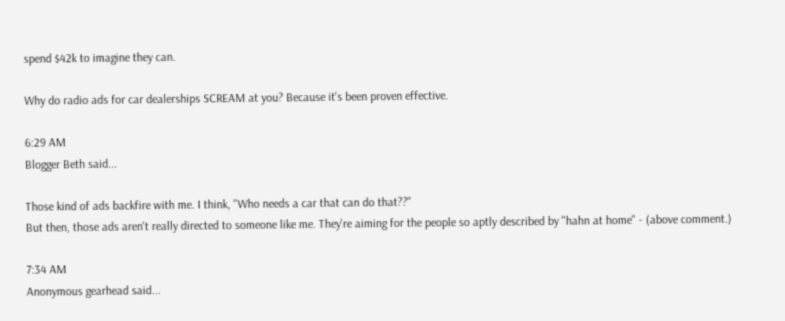spend $42k to imagine they can.

Why do radio ads for car dealerships SCREAM at you? Because it's been proven effective.

6:29 AM
Blogger Beth said...

Those kind of ads backfire with me. I think, "Who needs a car that can do that??"
But then, those ads aren't really directed to someone like me. They're aiming for the people so aptly described by "hahn at home" - (above comment.)

7:34 AM
Anonymous gearhead said...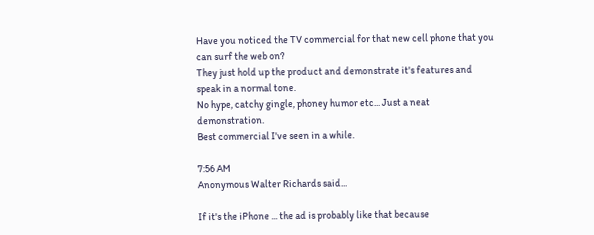Have you noticed the TV commercial for that new cell phone that you can surf the web on?
They just hold up the product and demonstrate it's features and speak in a normal tone.
No hype, catchy gingle, phoney humor etc... Just a neat demonstration.
Best commercial I've seen in a while.

7:56 AM
Anonymous Walter Richards said...

If it's the iPhone ... the ad is probably like that because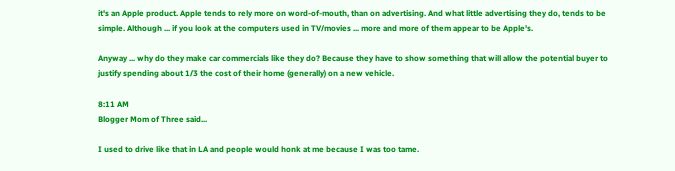it's an Apple product. Apple tends to rely more on word-of-mouth, than on advertising. And what little advertising they do, tends to be simple. Although ... if you look at the computers used in TV/movies ... more and more of them appear to be Apple's.

Anyway ... why do they make car commercials like they do? Because they have to show something that will allow the potential buyer to justify spending about 1/3 the cost of their home (generally) on a new vehicle.

8:11 AM
Blogger Mom of Three said...

I used to drive like that in LA and people would honk at me because I was too tame.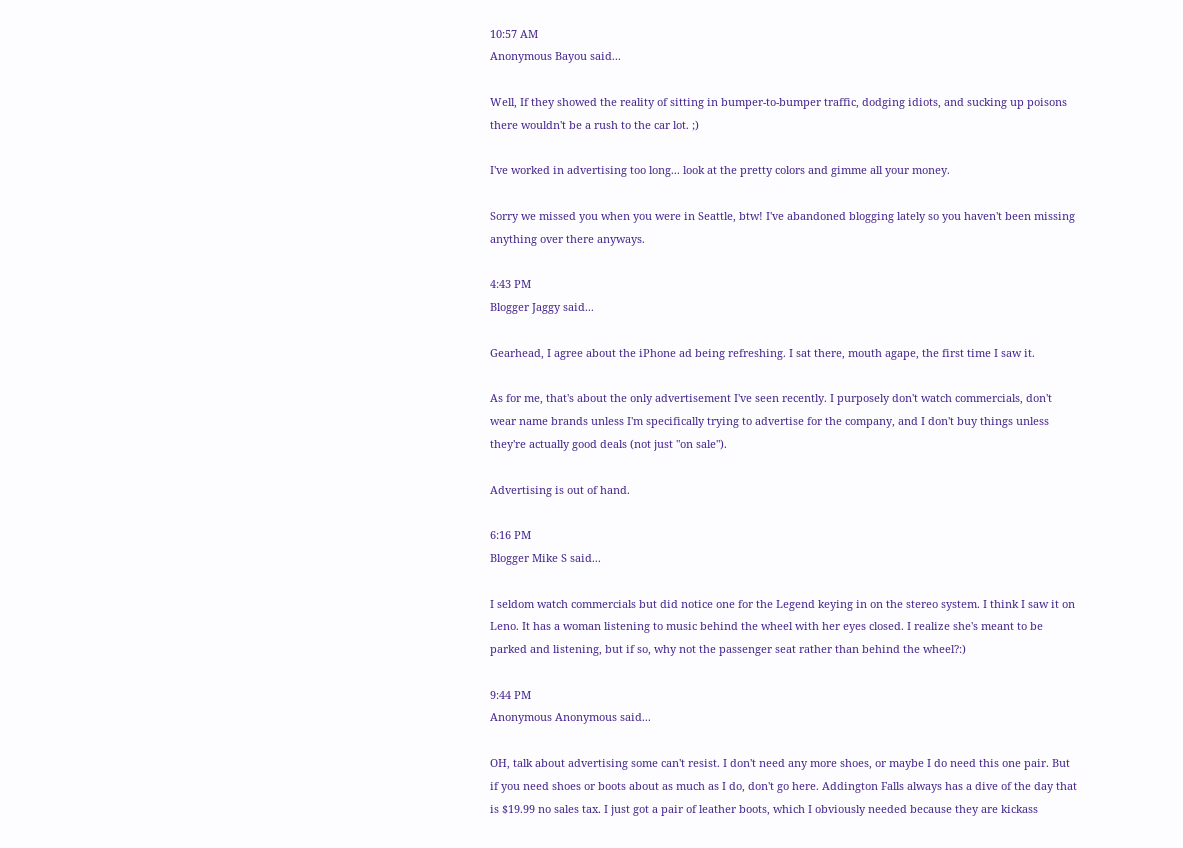10:57 AM
Anonymous Bayou said...

Well, If they showed the reality of sitting in bumper-to-bumper traffic, dodging idiots, and sucking up poisons there wouldn't be a rush to the car lot. ;)

I've worked in advertising too long... look at the pretty colors and gimme all your money.

Sorry we missed you when you were in Seattle, btw! I've abandoned blogging lately so you haven't been missing anything over there anyways.

4:43 PM
Blogger Jaggy said...

Gearhead, I agree about the iPhone ad being refreshing. I sat there, mouth agape, the first time I saw it.

As for me, that's about the only advertisement I've seen recently. I purposely don't watch commercials, don't wear name brands unless I'm specifically trying to advertise for the company, and I don't buy things unless they're actually good deals (not just "on sale").

Advertising is out of hand.

6:16 PM
Blogger Mike S said...

I seldom watch commercials but did notice one for the Legend keying in on the stereo system. I think I saw it on Leno. It has a woman listening to music behind the wheel with her eyes closed. I realize she's meant to be parked and listening, but if so, why not the passenger seat rather than behind the wheel?:)

9:44 PM
Anonymous Anonymous said...

OH, talk about advertising some can't resist. I don't need any more shoes, or maybe I do need this one pair. But if you need shoes or boots about as much as I do, don't go here. Addington Falls always has a dive of the day that is $19.99 no sales tax. I just got a pair of leather boots, which I obviously needed because they are kickass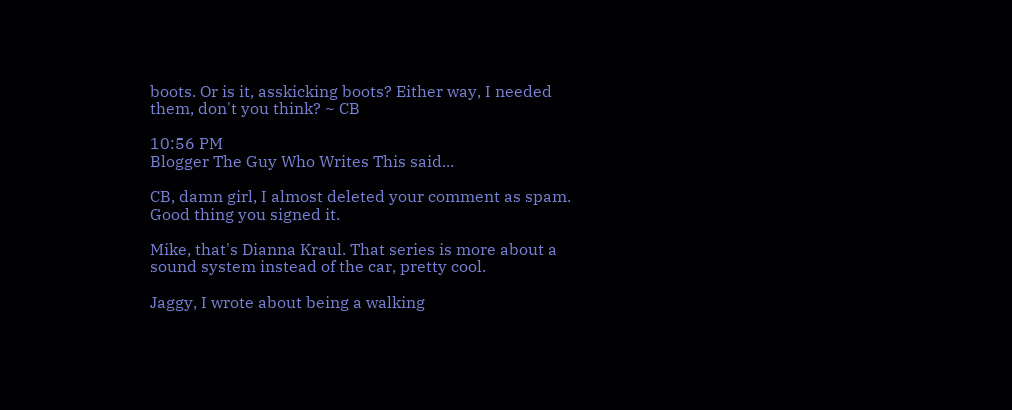boots. Or is it, asskicking boots? Either way, I needed them, don't you think? ~ CB

10:56 PM
Blogger The Guy Who Writes This said...

CB, damn girl, I almost deleted your comment as spam. Good thing you signed it.

Mike, that's Dianna Kraul. That series is more about a sound system instead of the car, pretty cool.

Jaggy, I wrote about being a walking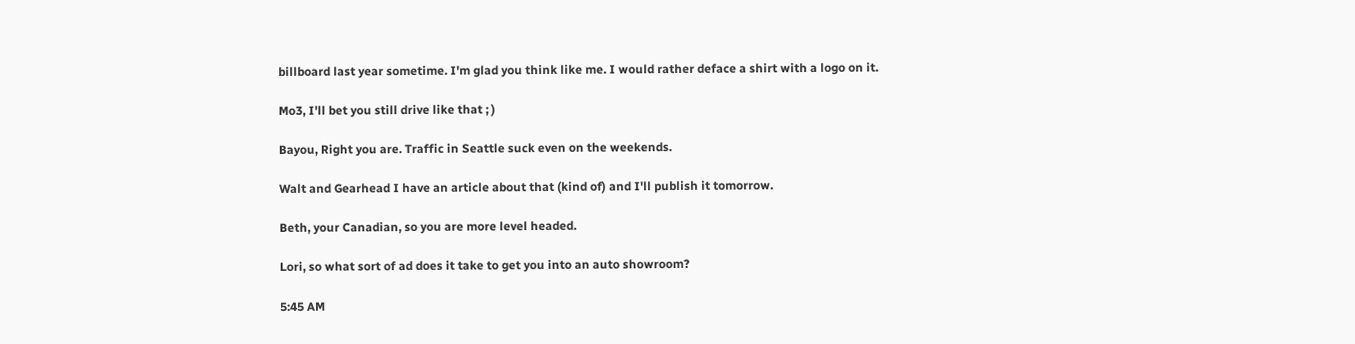billboard last year sometime. I'm glad you think like me. I would rather deface a shirt with a logo on it.

Mo3, I'll bet you still drive like that ; )

Bayou, Right you are. Traffic in Seattle suck even on the weekends.

Walt and Gearhead I have an article about that (kind of) and I'll publish it tomorrow.

Beth, your Canadian, so you are more level headed.

Lori, so what sort of ad does it take to get you into an auto showroom?

5:45 AM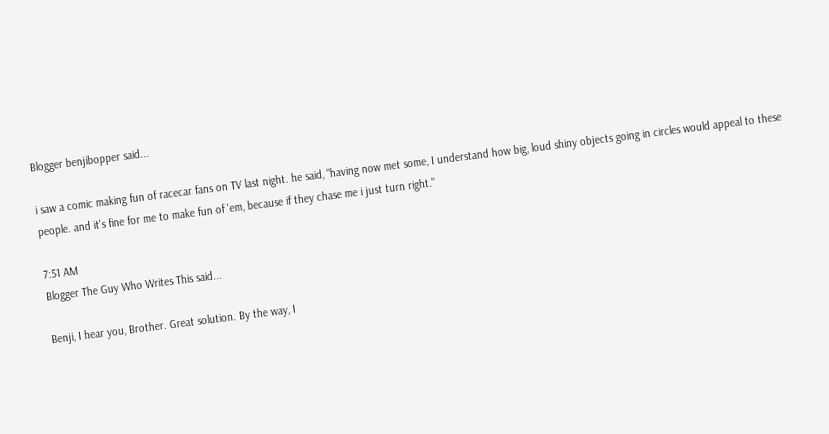Blogger benjibopper said...

i saw a comic making fun of racecar fans on TV last night. he said, "having now met some, I understand how big, loud shiny objects going in circles would appeal to these people. and it's fine for me to make fun of 'em, because if they chase me i just turn right."

7:51 AM
Blogger The Guy Who Writes This said...

Benji, I hear you, Brother. Great solution. By the way, I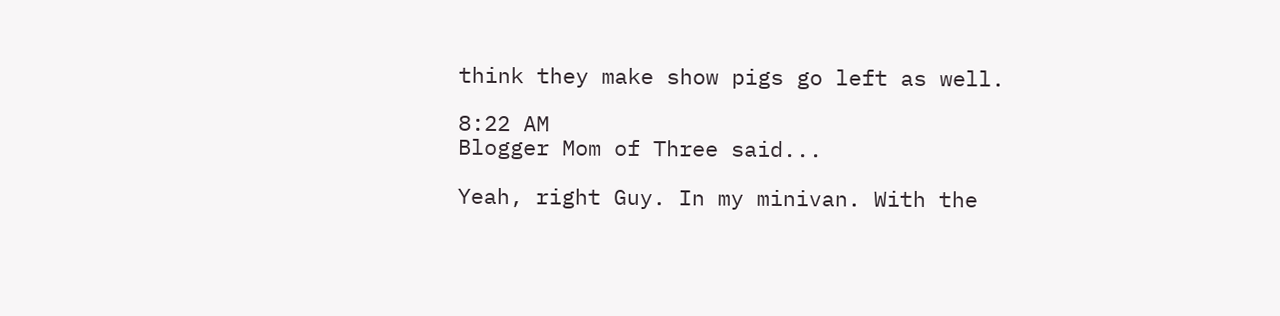think they make show pigs go left as well.

8:22 AM
Blogger Mom of Three said...

Yeah, right Guy. In my minivan. With the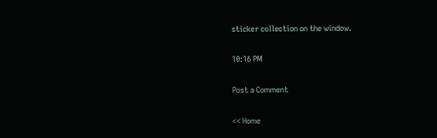sticker collection on the window.

10:16 PM

Post a Comment

<< Home